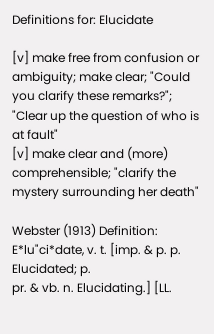Definitions for: Elucidate

[v] make free from confusion or ambiguity; make clear; "Could you clarify these remarks?"; "Clear up the question of who is at fault"
[v] make clear and (more) comprehensible; "clarify the mystery surrounding her death"

Webster (1913) Definition: E*lu"ci*date, v. t. [imp. & p. p. Elucidated; p.
pr. & vb. n. Elucidating.] [LL.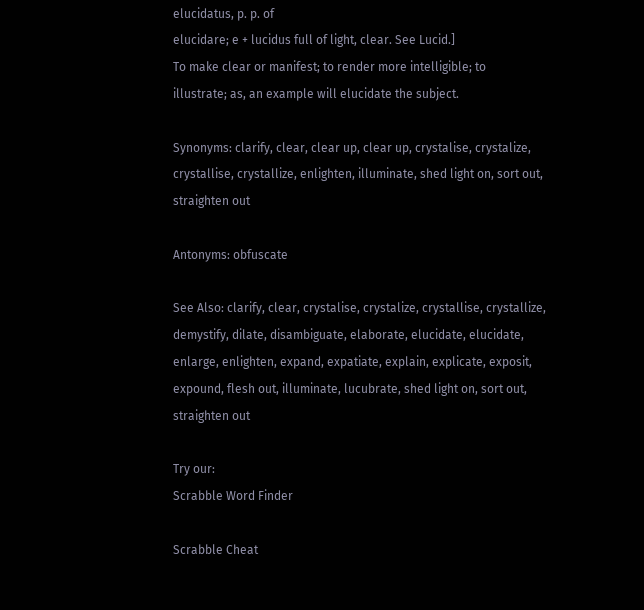elucidatus, p. p. of
elucidare; e + lucidus full of light, clear. See Lucid.]
To make clear or manifest; to render more intelligible; to
illustrate; as, an example will elucidate the subject.

Synonyms: clarify, clear, clear up, clear up, crystalise, crystalize, crystallise, crystallize, enlighten, illuminate, shed light on, sort out, straighten out

Antonyms: obfuscate

See Also: clarify, clear, crystalise, crystalize, crystallise, crystallize, demystify, dilate, disambiguate, elaborate, elucidate, elucidate, enlarge, enlighten, expand, expatiate, explain, explicate, exposit, expound, flesh out, illuminate, lucubrate, shed light on, sort out, straighten out

Try our:
Scrabble Word Finder

Scrabble Cheat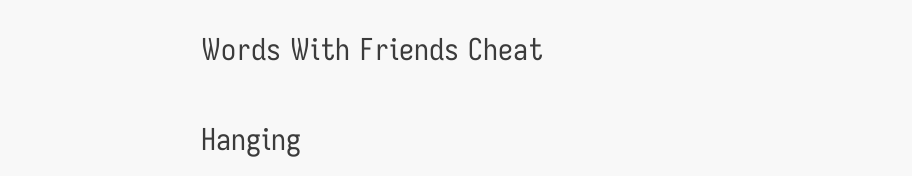Words With Friends Cheat

Hanging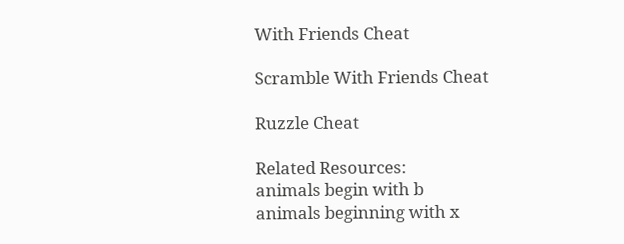With Friends Cheat

Scramble With Friends Cheat

Ruzzle Cheat

Related Resources:
animals begin with b
animals beginning with x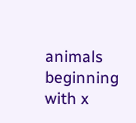animals beginning with x